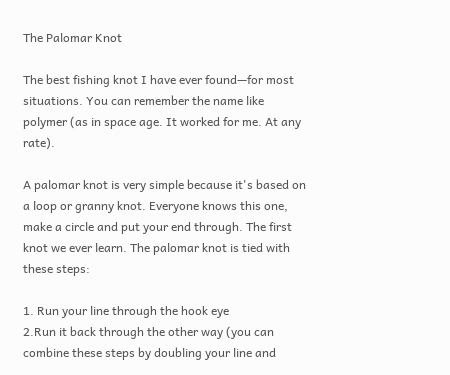The Palomar Knot

The best fishing knot I have ever found—for most situations. You can remember the name like polymer (as in space age. It worked for me. At any rate).

A palomar knot is very simple because it's based on a loop or granny knot. Everyone knows this one, make a circle and put your end through. The first knot we ever learn. The palomar knot is tied with these steps:

1. Run your line through the hook eye
2.Run it back through the other way (you can combine these steps by doubling your line and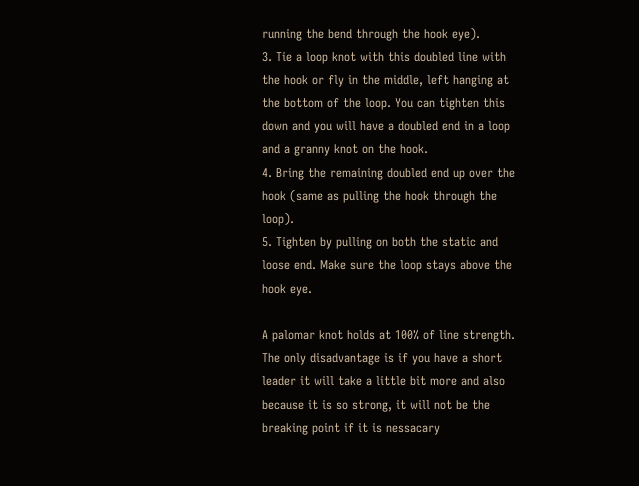running the bend through the hook eye).
3. Tie a loop knot with this doubled line with the hook or fly in the middle, left hanging at the bottom of the loop. You can tighten this down and you will have a doubled end in a loop and a granny knot on the hook.
4. Bring the remaining doubled end up over the hook (same as pulling the hook through the loop).
5. Tighten by pulling on both the static and loose end. Make sure the loop stays above the hook eye.

A palomar knot holds at 100% of line strength. The only disadvantage is if you have a short leader it will take a little bit more and also because it is so strong, it will not be the breaking point if it is nessacary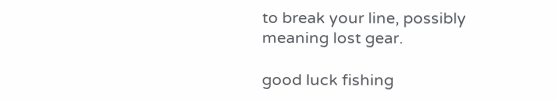to break your line, possibly meaning lost gear.

good luck fishing